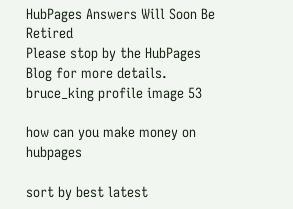HubPages Answers Will Soon Be Retired
Please stop by the HubPages Blog for more details.
bruce_king profile image 53

how can you make money on hubpages

sort by best latest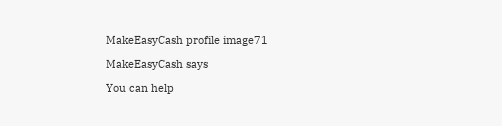MakeEasyCash profile image71

MakeEasyCash says

You can help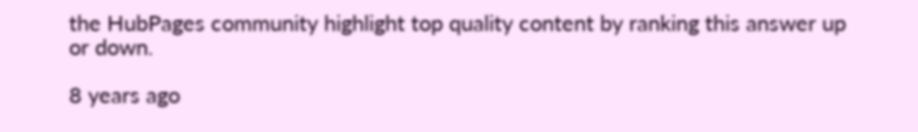the HubPages community highlight top quality content by ranking this answer up or down.

8 years ago